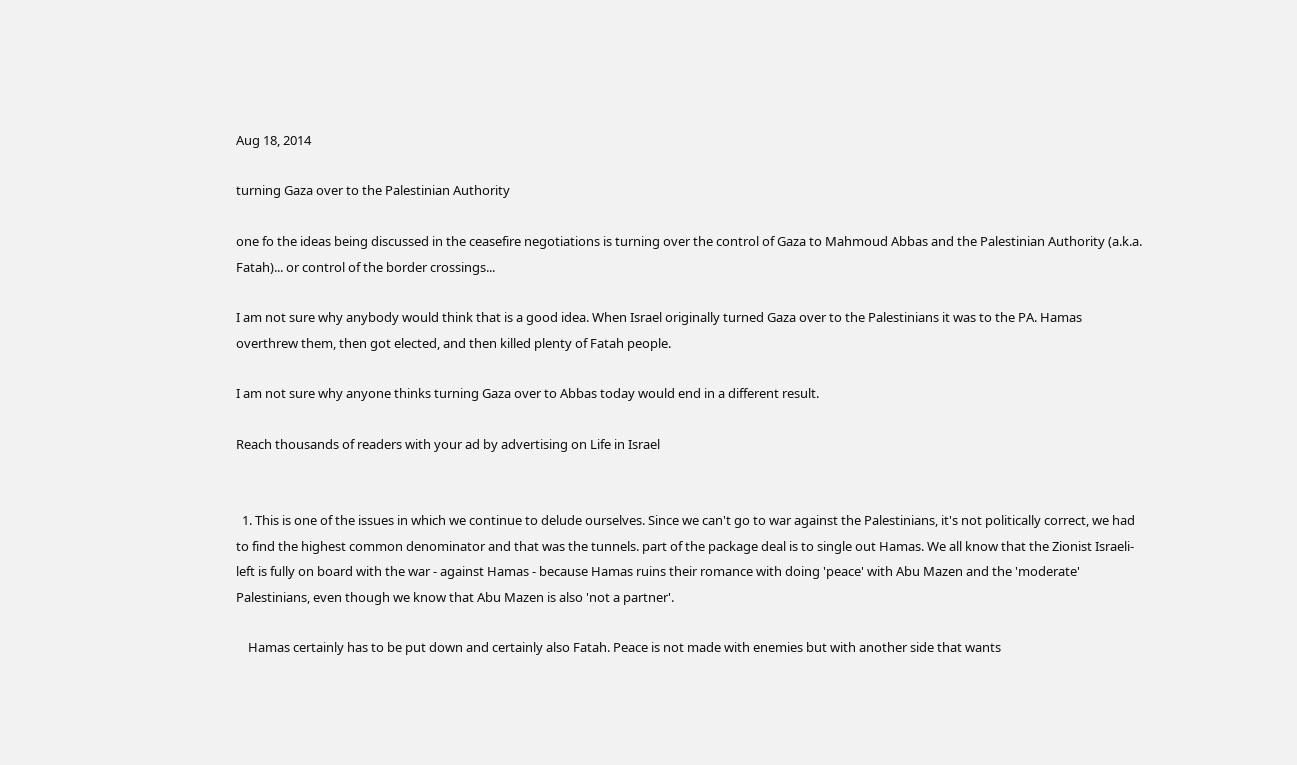Aug 18, 2014

turning Gaza over to the Palestinian Authority

one fo the ideas being discussed in the ceasefire negotiations is turning over the control of Gaza to Mahmoud Abbas and the Palestinian Authority (a.k.a. Fatah)... or control of the border crossings...

I am not sure why anybody would think that is a good idea. When Israel originally turned Gaza over to the Palestinians it was to the PA. Hamas overthrew them, then got elected, and then killed plenty of Fatah people.

I am not sure why anyone thinks turning Gaza over to Abbas today would end in a different result.

Reach thousands of readers with your ad by advertising on Life in Israel


  1. This is one of the issues in which we continue to delude ourselves. Since we can't go to war against the Palestinians, it's not politically correct, we had to find the highest common denominator and that was the tunnels. part of the package deal is to single out Hamas. We all know that the Zionist Israeli-left is fully on board with the war - against Hamas - because Hamas ruins their romance with doing 'peace' with Abu Mazen and the 'moderate' Palestinians, even though we know that Abu Mazen is also 'not a partner'.

    Hamas certainly has to be put down and certainly also Fatah. Peace is not made with enemies but with another side that wants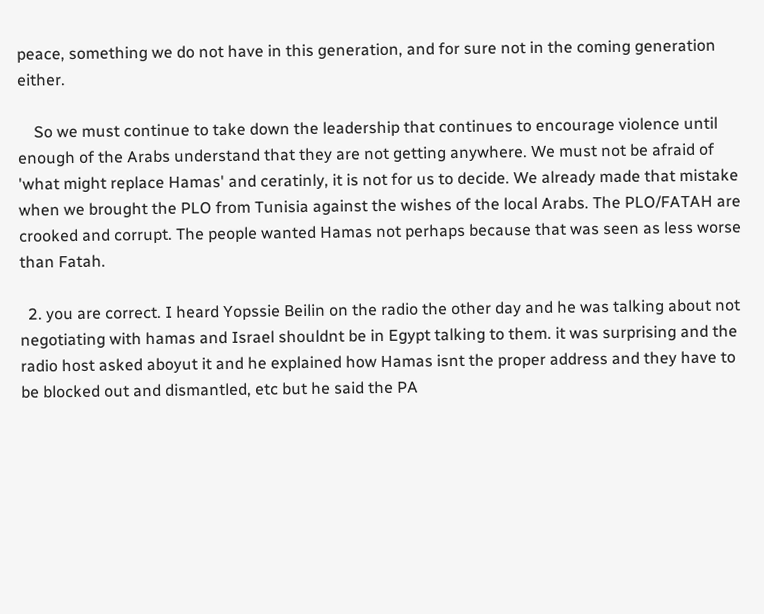peace, something we do not have in this generation, and for sure not in the coming generation either.

    So we must continue to take down the leadership that continues to encourage violence until enough of the Arabs understand that they are not getting anywhere. We must not be afraid of 'what might replace Hamas' and ceratinly, it is not for us to decide. We already made that mistake when we brought the PLO from Tunisia against the wishes of the local Arabs. The PLO/FATAH are crooked and corrupt. The people wanted Hamas not perhaps because that was seen as less worse than Fatah.

  2. you are correct. I heard Yopssie Beilin on the radio the other day and he was talking about not negotiating with hamas and Israel shouldnt be in Egypt talking to them. it was surprising and the radio host asked aboyut it and he explained how Hamas isnt the proper address and they have to be blocked out and dismantled, etc but he said the PA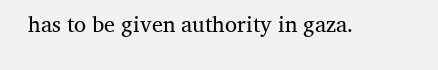has to be given authority in gaza.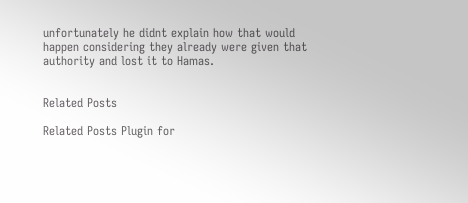unfortunately he didnt explain how that would happen considering they already were given that authority and lost it to Hamas.


Related Posts

Related Posts Plugin for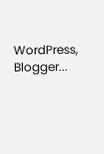WordPress, Blogger...